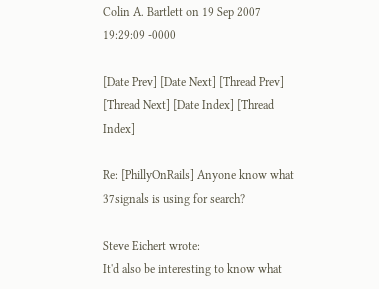Colin A. Bartlett on 19 Sep 2007 19:29:09 -0000

[Date Prev] [Date Next] [Thread Prev] [Thread Next] [Date Index] [Thread Index]

Re: [PhillyOnRails] Anyone know what 37signals is using for search?

Steve Eichert wrote:
It'd also be interesting to know what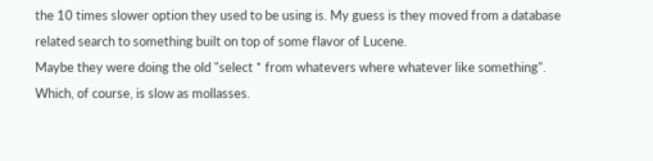the 10 times slower option they used to be using is. My guess is they moved from a database related search to something built on top of some flavor of Lucene.
Maybe they were doing the old "select * from whatevers where whatever like something". Which, of course, is slow as mollasses.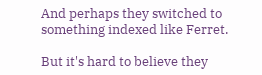And perhaps they switched to something indexed like Ferret.

But it's hard to believe they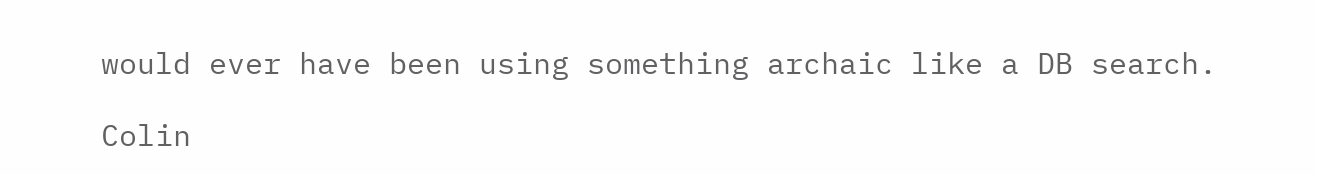would ever have been using something archaic like a DB search.

Colin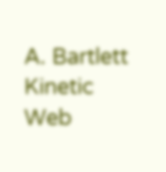A. Bartlett
Kinetic Web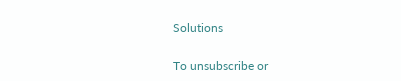Solutions

To unsubscribe or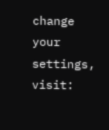change your settings, visit: